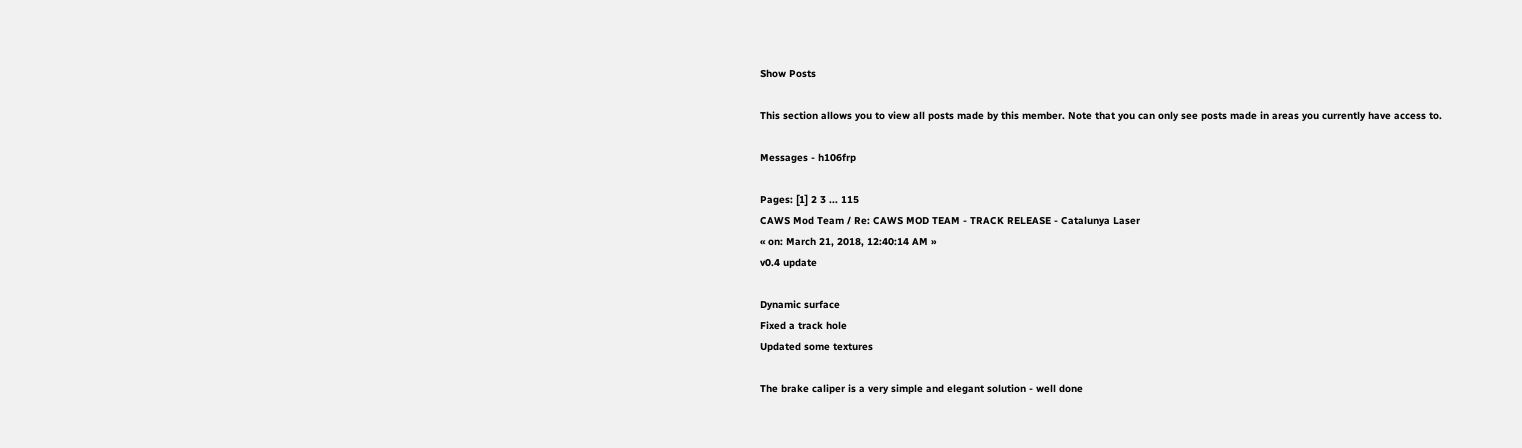Show Posts

This section allows you to view all posts made by this member. Note that you can only see posts made in areas you currently have access to.

Messages - h106frp

Pages: [1] 2 3 ... 115
CAWS Mod Team / Re: CAWS MOD TEAM - TRACK RELEASE - Catalunya Laser
« on: March 21, 2018, 12:40:14 AM »
v0.4 update

Dynamic surface
Fixed a track hole
Updated some textures

The brake caliper is a very simple and elegant solution - well done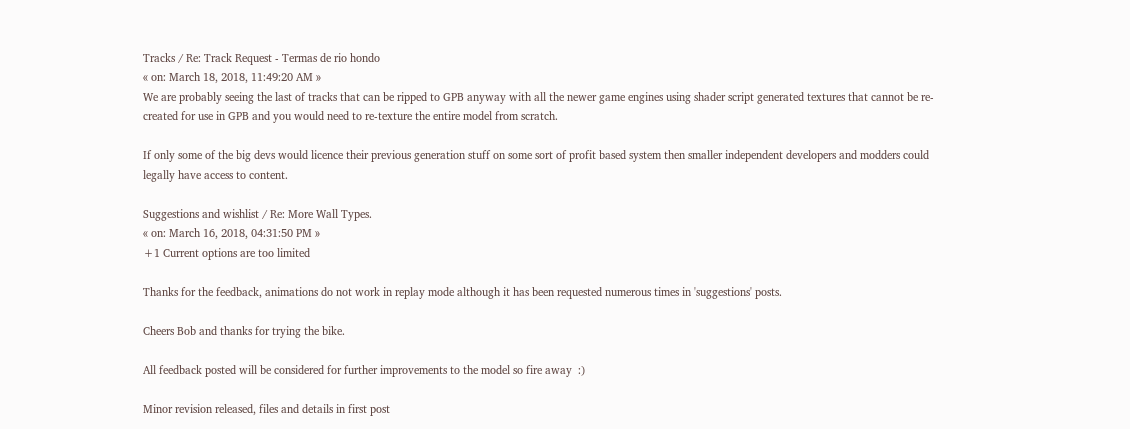Tracks / Re: Track Request - Termas de rio hondo
« on: March 18, 2018, 11:49:20 AM »
We are probably seeing the last of tracks that can be ripped to GPB anyway with all the newer game engines using shader script generated textures that cannot be re-created for use in GPB and you would need to re-texture the entire model from scratch.

If only some of the big devs would licence their previous generation stuff on some sort of profit based system then smaller independent developers and modders could legally have access to content.

Suggestions and wishlist / Re: More Wall Types.
« on: March 16, 2018, 04:31:50 PM »
+1 Current options are too limited

Thanks for the feedback, animations do not work in replay mode although it has been requested numerous times in 'suggestions' posts.

Cheers Bob and thanks for trying the bike.

All feedback posted will be considered for further improvements to the model so fire away  :)

Minor revision released, files and details in first post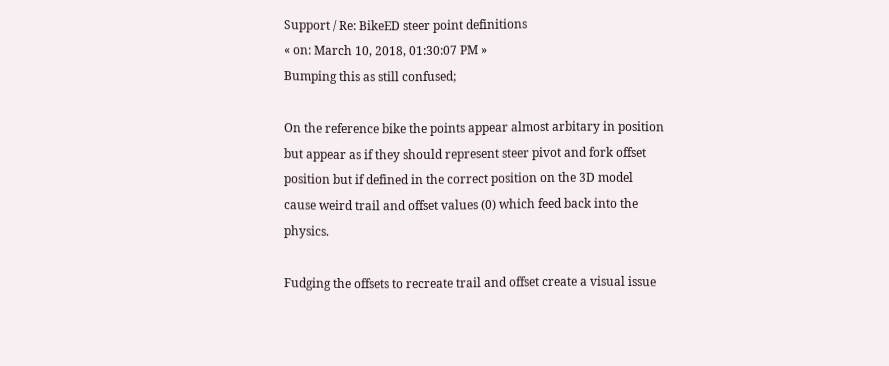Support / Re: BikeED steer point definitions
« on: March 10, 2018, 01:30:07 PM »
Bumping this as still confused;

On the reference bike the points appear almost arbitary in position but appear as if they should represent steer pivot and fork offset position but if defined in the correct position on the 3D model cause weird trail and offset values (0) which feed back into the physics.

Fudging the offsets to recreate trail and offset create a visual issue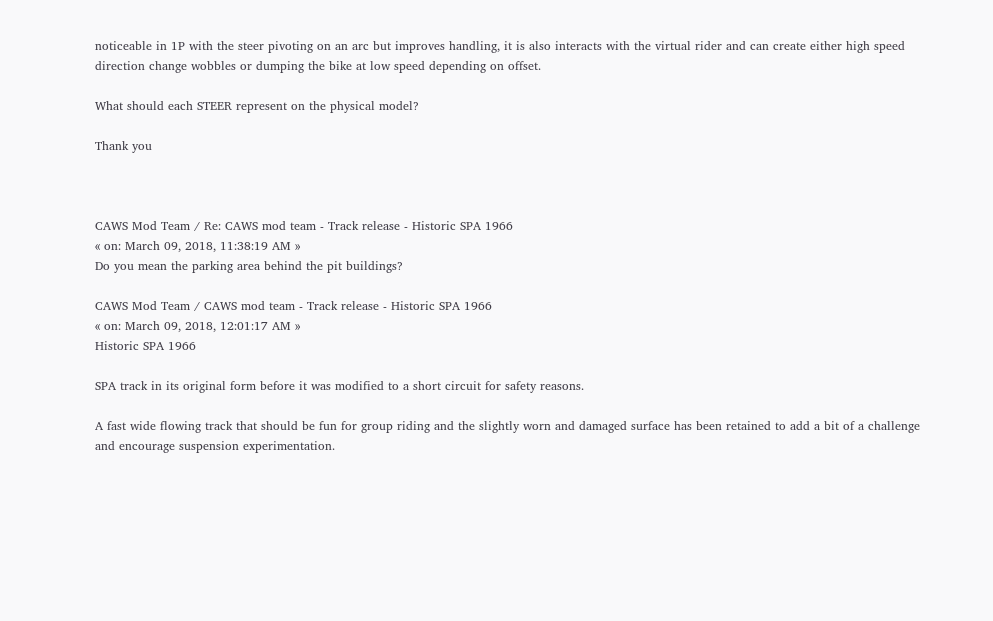noticeable in 1P with the steer pivoting on an arc but improves handling, it is also interacts with the virtual rider and can create either high speed direction change wobbles or dumping the bike at low speed depending on offset.

What should each STEER represent on the physical model?

Thank you



CAWS Mod Team / Re: CAWS mod team - Track release - Historic SPA 1966
« on: March 09, 2018, 11:38:19 AM »
Do you mean the parking area behind the pit buildings?

CAWS Mod Team / CAWS mod team - Track release - Historic SPA 1966
« on: March 09, 2018, 12:01:17 AM »
Historic SPA 1966

SPA track in its original form before it was modified to a short circuit for safety reasons.

A fast wide flowing track that should be fun for group riding and the slightly worn and damaged surface has been retained to add a bit of a challenge and encourage suspension experimentation.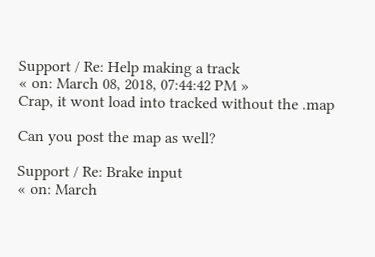Support / Re: Help making a track
« on: March 08, 2018, 07:44:42 PM »
Crap, it wont load into tracked without the .map

Can you post the map as well?

Support / Re: Brake input
« on: March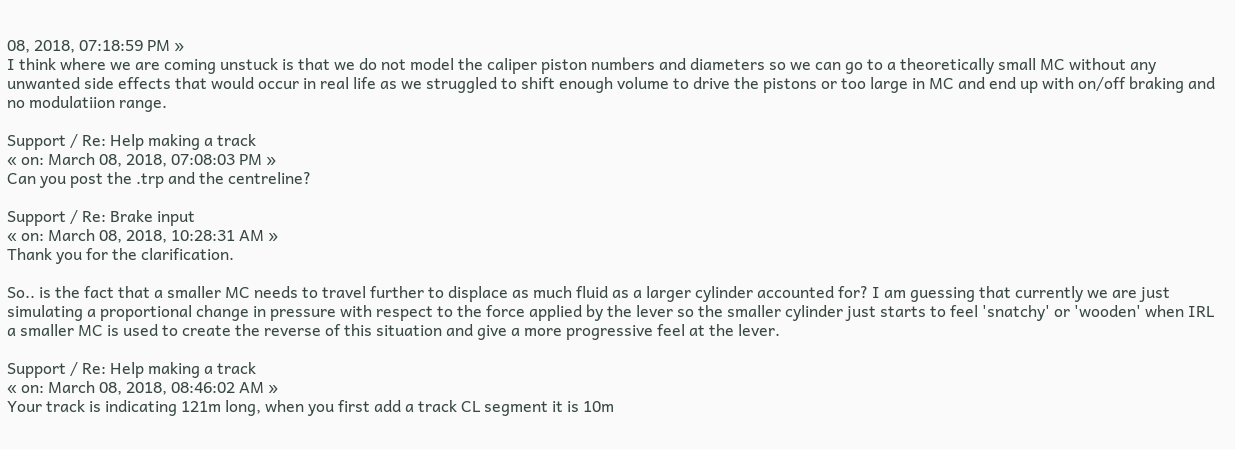08, 2018, 07:18:59 PM »
I think where we are coming unstuck is that we do not model the caliper piston numbers and diameters so we can go to a theoretically small MC without any unwanted side effects that would occur in real life as we struggled to shift enough volume to drive the pistons or too large in MC and end up with on/off braking and no modulatiion range.

Support / Re: Help making a track
« on: March 08, 2018, 07:08:03 PM »
Can you post the .trp and the centreline?

Support / Re: Brake input
« on: March 08, 2018, 10:28:31 AM »
Thank you for the clarification.

So.. is the fact that a smaller MC needs to travel further to displace as much fluid as a larger cylinder accounted for? I am guessing that currently we are just simulating a proportional change in pressure with respect to the force applied by the lever so the smaller cylinder just starts to feel 'snatchy' or 'wooden' when IRL a smaller MC is used to create the reverse of this situation and give a more progressive feel at the lever.

Support / Re: Help making a track
« on: March 08, 2018, 08:46:02 AM »
Your track is indicating 121m long, when you first add a track CL segment it is 10m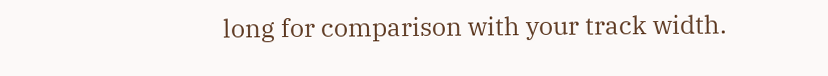long for comparison with your track width.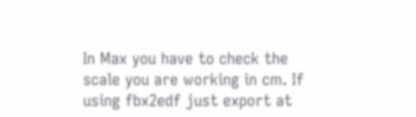In Max you have to check the scale you are working in cm. If using fbx2edf just export at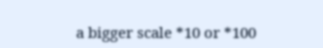a bigger scale *10 or *100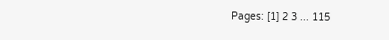Pages: [1] 2 3 ... 115